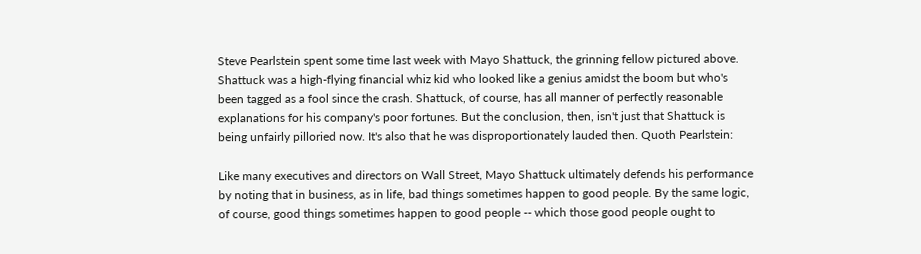Steve Pearlstein spent some time last week with Mayo Shattuck, the grinning fellow pictured above. Shattuck was a high-flying financial whiz kid who looked like a genius amidst the boom but who's been tagged as a fool since the crash. Shattuck, of course, has all manner of perfectly reasonable explanations for his company's poor fortunes. But the conclusion, then, isn't just that Shattuck is being unfairly pilloried now. It's also that he was disproportionately lauded then. Quoth Pearlstein:

Like many executives and directors on Wall Street, Mayo Shattuck ultimately defends his performance by noting that in business, as in life, bad things sometimes happen to good people. By the same logic, of course, good things sometimes happen to good people -- which those good people ought to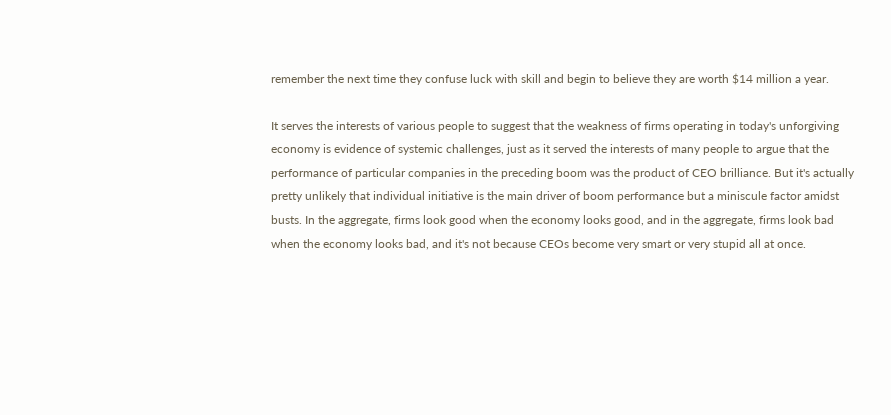remember the next time they confuse luck with skill and begin to believe they are worth $14 million a year.

It serves the interests of various people to suggest that the weakness of firms operating in today's unforgiving economy is evidence of systemic challenges, just as it served the interests of many people to argue that the performance of particular companies in the preceding boom was the product of CEO brilliance. But it's actually pretty unlikely that individual initiative is the main driver of boom performance but a miniscule factor amidst busts. In the aggregate, firms look good when the economy looks good, and in the aggregate, firms look bad when the economy looks bad, and it's not because CEOs become very smart or very stupid all at once.